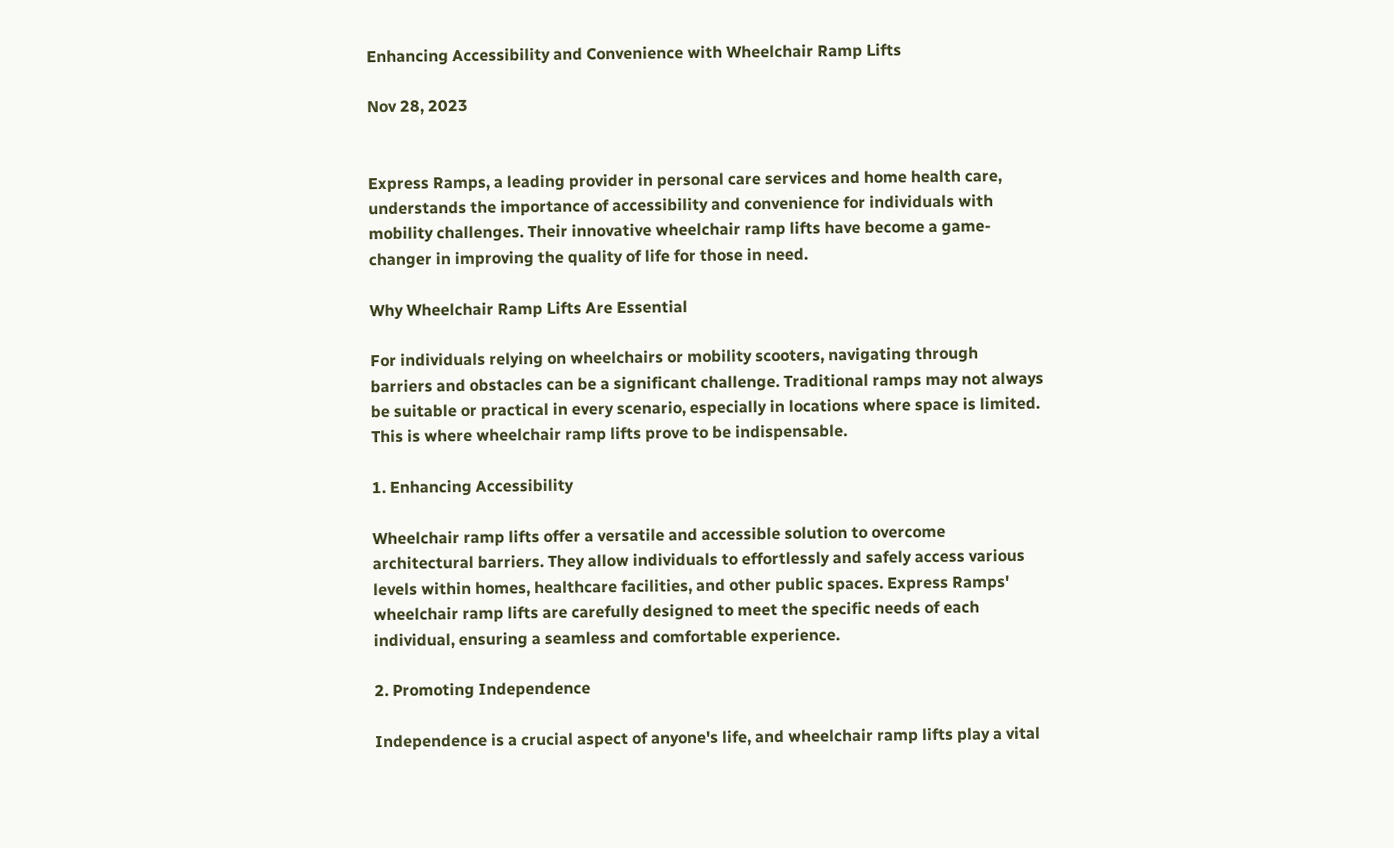Enhancing Accessibility and Convenience with Wheelchair Ramp Lifts

Nov 28, 2023


Express Ramps, a leading provider in personal care services and home health care, understands the importance of accessibility and convenience for individuals with mobility challenges. Their innovative wheelchair ramp lifts have become a game-changer in improving the quality of life for those in need.

Why Wheelchair Ramp Lifts Are Essential

For individuals relying on wheelchairs or mobility scooters, navigating through barriers and obstacles can be a significant challenge. Traditional ramps may not always be suitable or practical in every scenario, especially in locations where space is limited. This is where wheelchair ramp lifts prove to be indispensable.

1. Enhancing Accessibility

Wheelchair ramp lifts offer a versatile and accessible solution to overcome architectural barriers. They allow individuals to effortlessly and safely access various levels within homes, healthcare facilities, and other public spaces. Express Ramps' wheelchair ramp lifts are carefully designed to meet the specific needs of each individual, ensuring a seamless and comfortable experience.

2. Promoting Independence

Independence is a crucial aspect of anyone's life, and wheelchair ramp lifts play a vital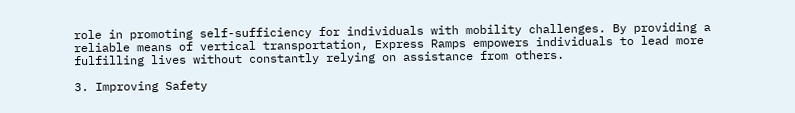role in promoting self-sufficiency for individuals with mobility challenges. By providing a reliable means of vertical transportation, Express Ramps empowers individuals to lead more fulfilling lives without constantly relying on assistance from others.

3. Improving Safety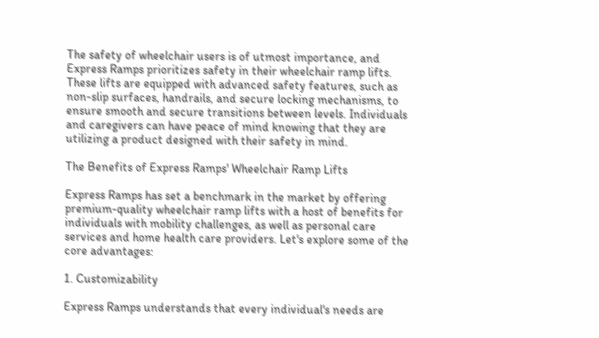The safety of wheelchair users is of utmost importance, and Express Ramps prioritizes safety in their wheelchair ramp lifts. These lifts are equipped with advanced safety features, such as non-slip surfaces, handrails, and secure locking mechanisms, to ensure smooth and secure transitions between levels. Individuals and caregivers can have peace of mind knowing that they are utilizing a product designed with their safety in mind.

The Benefits of Express Ramps' Wheelchair Ramp Lifts

Express Ramps has set a benchmark in the market by offering premium-quality wheelchair ramp lifts with a host of benefits for individuals with mobility challenges, as well as personal care services and home health care providers. Let's explore some of the core advantages:

1. Customizability

Express Ramps understands that every individual's needs are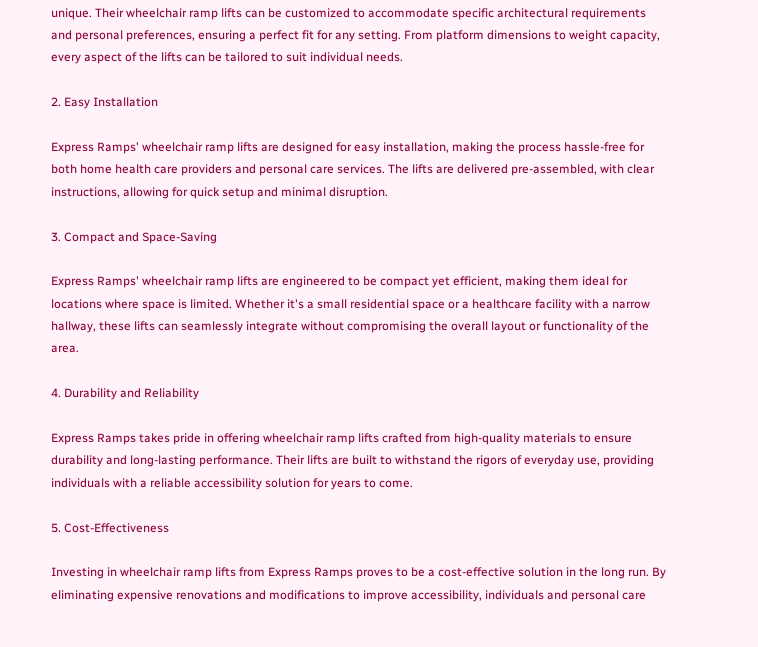unique. Their wheelchair ramp lifts can be customized to accommodate specific architectural requirements and personal preferences, ensuring a perfect fit for any setting. From platform dimensions to weight capacity, every aspect of the lifts can be tailored to suit individual needs.

2. Easy Installation

Express Ramps' wheelchair ramp lifts are designed for easy installation, making the process hassle-free for both home health care providers and personal care services. The lifts are delivered pre-assembled, with clear instructions, allowing for quick setup and minimal disruption.

3. Compact and Space-Saving

Express Ramps' wheelchair ramp lifts are engineered to be compact yet efficient, making them ideal for locations where space is limited. Whether it's a small residential space or a healthcare facility with a narrow hallway, these lifts can seamlessly integrate without compromising the overall layout or functionality of the area.

4. Durability and Reliability

Express Ramps takes pride in offering wheelchair ramp lifts crafted from high-quality materials to ensure durability and long-lasting performance. Their lifts are built to withstand the rigors of everyday use, providing individuals with a reliable accessibility solution for years to come.

5. Cost-Effectiveness

Investing in wheelchair ramp lifts from Express Ramps proves to be a cost-effective solution in the long run. By eliminating expensive renovations and modifications to improve accessibility, individuals and personal care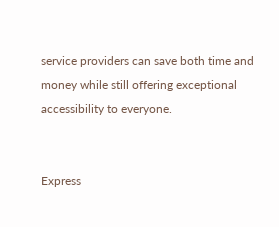service providers can save both time and money while still offering exceptional accessibility to everyone.


Express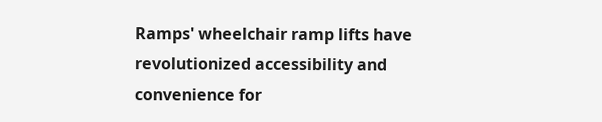Ramps' wheelchair ramp lifts have revolutionized accessibility and convenience for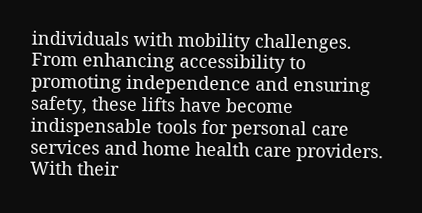individuals with mobility challenges. From enhancing accessibility to promoting independence and ensuring safety, these lifts have become indispensable tools for personal care services and home health care providers. With their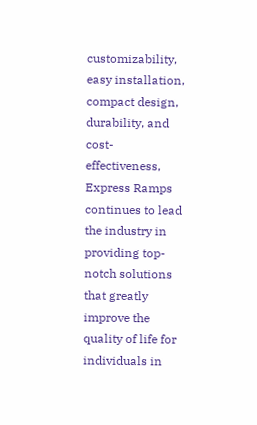customizability, easy installation, compact design, durability, and cost-effectiveness, Express Ramps continues to lead the industry in providing top-notch solutions that greatly improve the quality of life for individuals in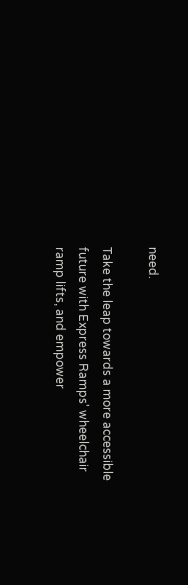need.

Take the leap towards a more accessible future with Express Ramps' wheelchair ramp lifts, and empower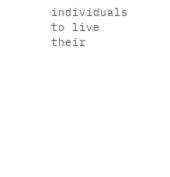individuals to live their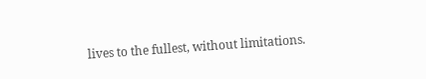lives to the fullest, without limitations.